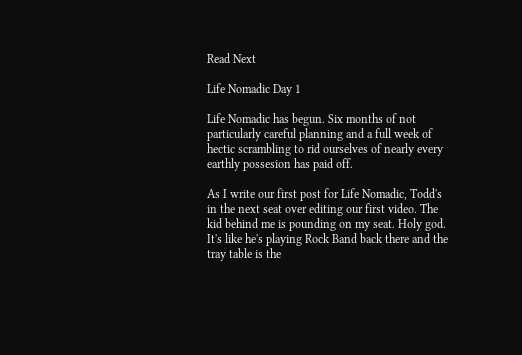Read Next

Life Nomadic Day 1

Life Nomadic has begun. Six months of not particularly careful planning and a full week of hectic scrambling to rid ourselves of nearly every earthly possesion has paid off.

As I write our first post for Life Nomadic, Todd's in the next seat over editing our first video. The kid behind me is pounding on my seat. Holy god. It's like he's playing Rock Band back there and the tray table is the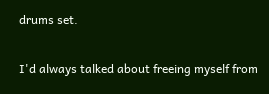drums set.

I'd always talked about freeing myself from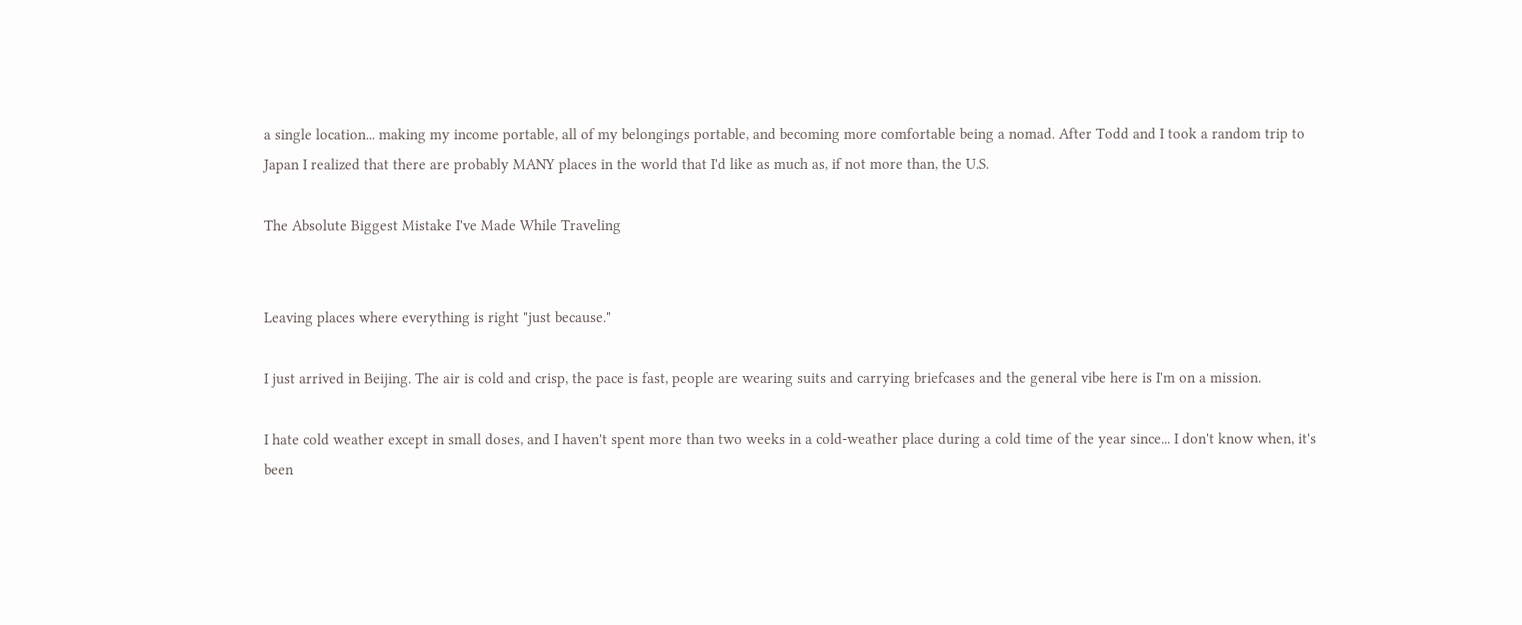a single location... making my income portable, all of my belongings portable, and becoming more comfortable being a nomad. After Todd and I took a random trip to Japan I realized that there are probably MANY places in the world that I'd like as much as, if not more than, the U.S.

The Absolute Biggest Mistake I've Made While Traveling


Leaving places where everything is right "just because."

I just arrived in Beijing. The air is cold and crisp, the pace is fast, people are wearing suits and carrying briefcases and the general vibe here is I'm on a mission.

I hate cold weather except in small doses, and I haven't spent more than two weeks in a cold-weather place during a cold time of the year since... I don't know when, it's been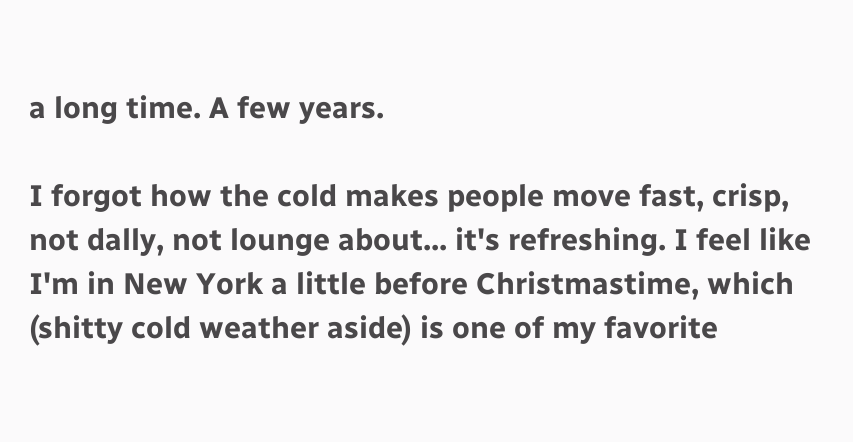a long time. A few years.

I forgot how the cold makes people move fast, crisp, not dally, not lounge about... it's refreshing. I feel like I'm in New York a little before Christmastime, which (shitty cold weather aside) is one of my favorite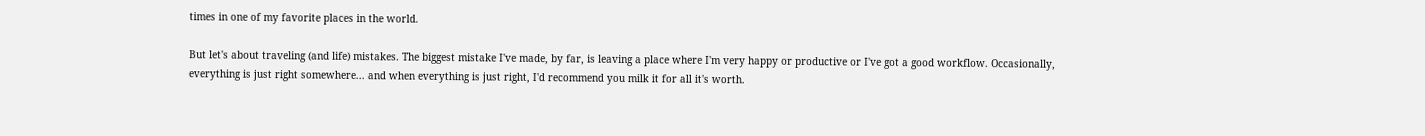times in one of my favorite places in the world.

But let's about traveling (and life) mistakes. The biggest mistake I've made, by far, is leaving a place where I'm very happy or productive or I've got a good workflow. Occasionally, everything is just right somewhere... and when everything is just right, I'd recommend you milk it for all it's worth.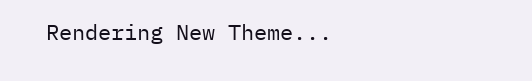Rendering New Theme...